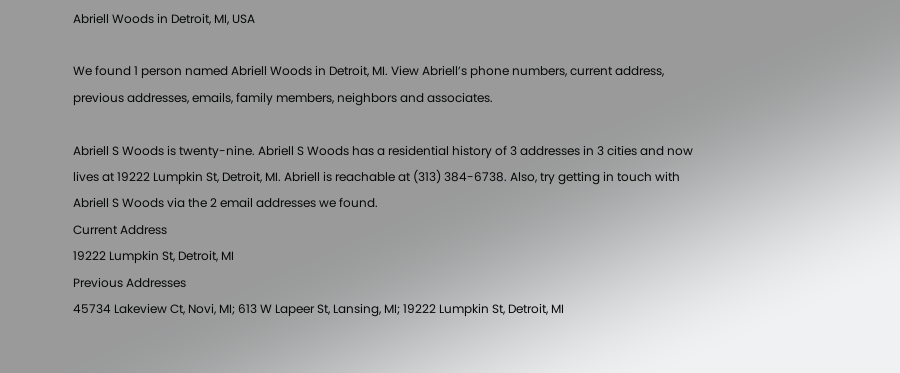Abriell Woods in Detroit, MI, USA

We found 1 person named Abriell Woods in Detroit, MI. View Abriell’s phone numbers, current address, previous addresses, emails, family members, neighbors and associates.

Abriell S Woods is twenty-nine. Abriell S Woods has a residential history of 3 addresses in 3 cities and now lives at 19222 Lumpkin St, Detroit, MI. Abriell is reachable at (313) 384-6738. Also, try getting in touch with Abriell S Woods via the 2 email addresses we found.
Current Address
19222 Lumpkin St, Detroit, MI
Previous Addresses
45734 Lakeview Ct, Novi, MI; 613 W Lapeer St, Lansing, MI; 19222 Lumpkin St, Detroit, MI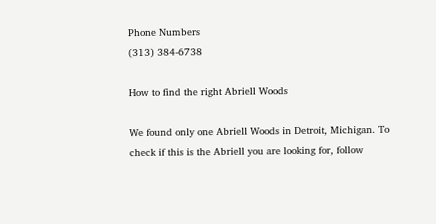Phone Numbers
(313) 384-6738

How to find the right Abriell Woods

We found only one Abriell Woods in Detroit, Michigan. To check if this is the Abriell you are looking for, follow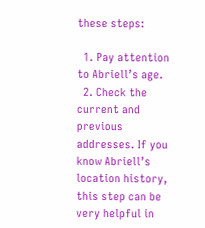these steps:

  1. Pay attention to Abriell’s age.
  2. Check the current and previous addresses. If you know Abriell’s location history, this step can be very helpful in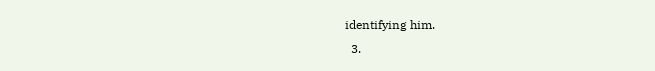identifying him.
  3.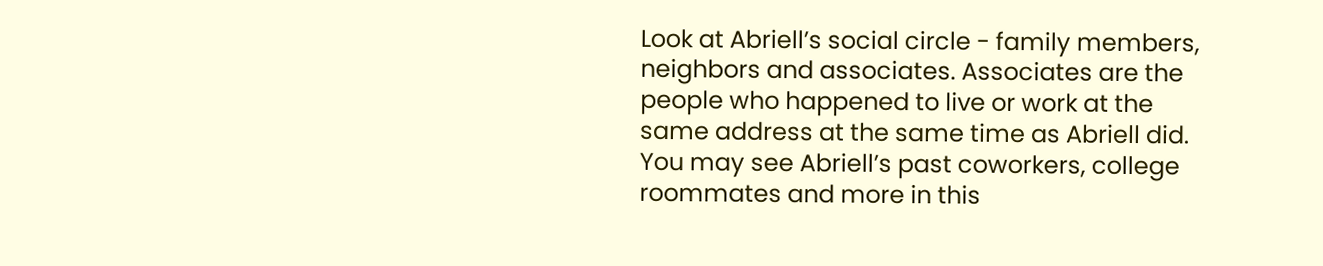Look at Abriell’s social circle - family members, neighbors and associates. Associates are the people who happened to live or work at the same address at the same time as Abriell did. You may see Abriell’s past coworkers, college roommates and more in this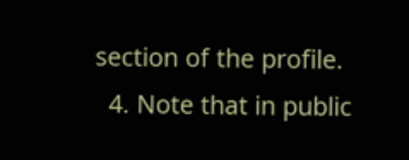section of the profile.
  4. Note that in public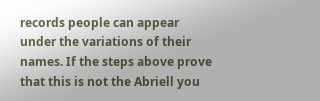records people can appear under the variations of their names. If the steps above prove that this is not the Abriell you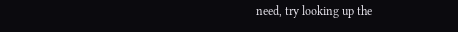need, try looking up the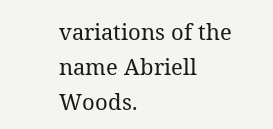variations of the name Abriell Woods.